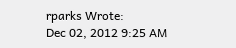rparks Wrote:
Dec 02, 2012 9:25 AM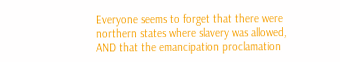Everyone seems to forget that there were northern states where slavery was allowed, AND that the emancipation proclamation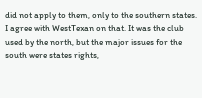did not apply to them, only to the southern states. I agree with WestTexan on that. It was the club used by the north, but the major issues for the south were states rights,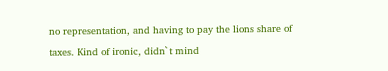no representation, and having to pay the lions share of taxes. Kind of ironic, didn`t mind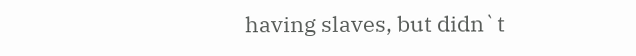having slaves, but didn`t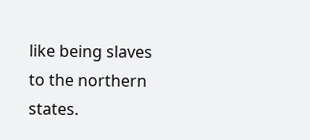like being slaves to the northern states.